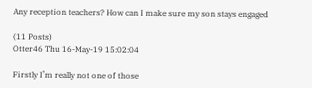Any reception teachers? How can I make sure my son stays engaged

(11 Posts)
Otter46 Thu 16-May-19 15:02:04

Firstly I’m really not one of those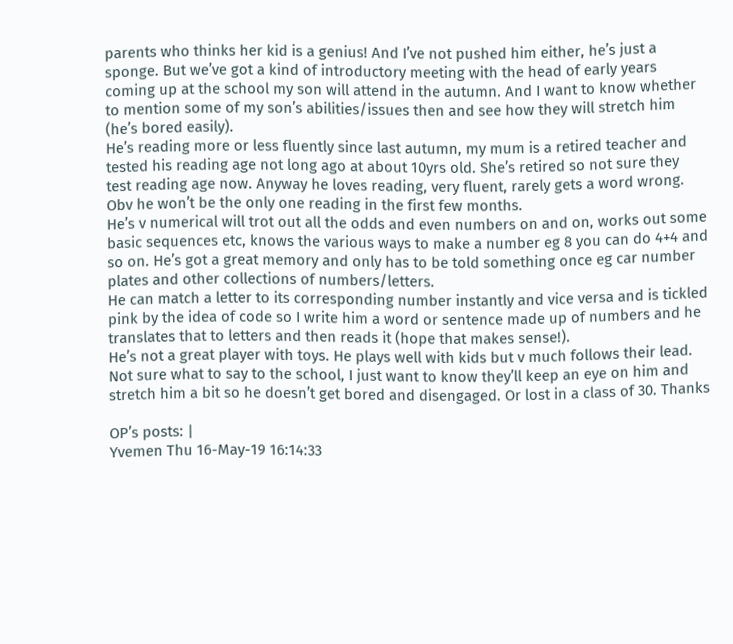parents who thinks her kid is a genius! And I’ve not pushed him either, he’s just a sponge. But we’ve got a kind of introductory meeting with the head of early years coming up at the school my son will attend in the autumn. And I want to know whether to mention some of my son’s abilities/issues then and see how they will stretch him (he’s bored easily).
He’s reading more or less fluently since last autumn, my mum is a retired teacher and tested his reading age not long ago at about 10yrs old. She’s retired so not sure they test reading age now. Anyway he loves reading, very fluent, rarely gets a word wrong. Obv he won’t be the only one reading in the first few months.
He’s v numerical will trot out all the odds and even numbers on and on, works out some basic sequences etc, knows the various ways to make a number eg 8 you can do 4+4 and so on. He’s got a great memory and only has to be told something once eg car number plates and other collections of numbers/letters.
He can match a letter to its corresponding number instantly and vice versa and is tickled pink by the idea of code so I write him a word or sentence made up of numbers and he translates that to letters and then reads it (hope that makes sense!).
He’s not a great player with toys. He plays well with kids but v much follows their lead.
Not sure what to say to the school, I just want to know they’ll keep an eye on him and stretch him a bit so he doesn’t get bored and disengaged. Or lost in a class of 30. Thanks

OP’s posts: |
Yvemen Thu 16-May-19 16:14:33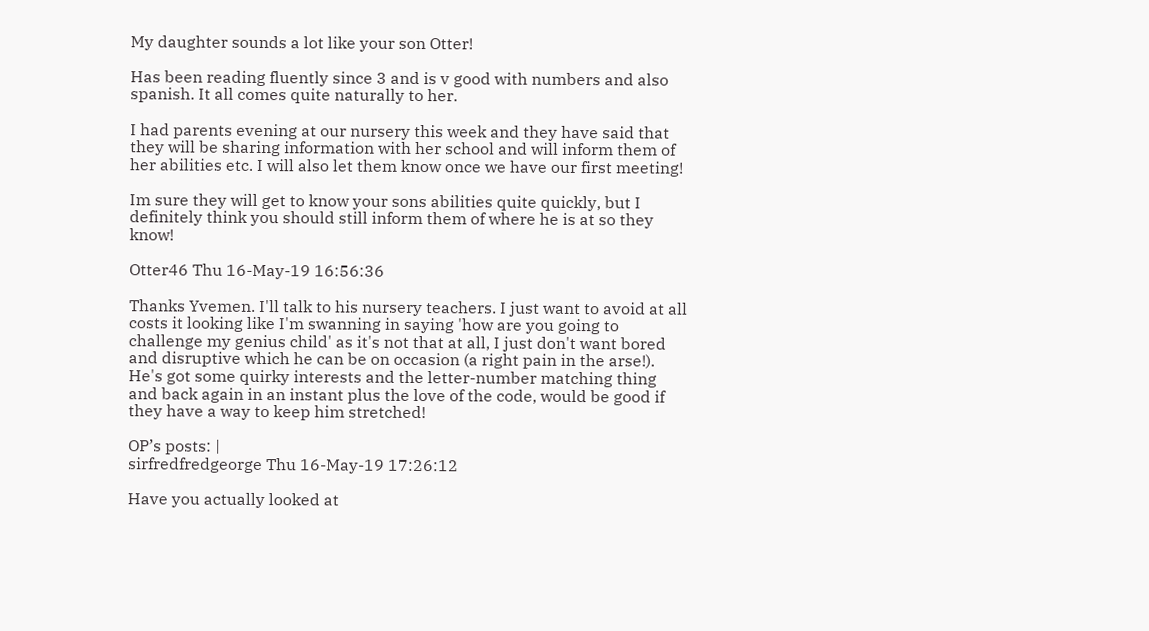My daughter sounds a lot like your son Otter!

Has been reading fluently since 3 and is v good with numbers and also spanish. It all comes quite naturally to her.

I had parents evening at our nursery this week and they have said that they will be sharing information with her school and will inform them of her abilities etc. I will also let them know once we have our first meeting!

Im sure they will get to know your sons abilities quite quickly, but I definitely think you should still inform them of where he is at so they know!

Otter46 Thu 16-May-19 16:56:36

Thanks Yvemen. I'll talk to his nursery teachers. I just want to avoid at all costs it looking like I'm swanning in saying 'how are you going to challenge my genius child' as it's not that at all, I just don't want bored and disruptive which he can be on occasion (a right pain in the arse!). He's got some quirky interests and the letter-number matching thing and back again in an instant plus the love of the code, would be good if they have a way to keep him stretched!

OP’s posts: |
sirfredfredgeorge Thu 16-May-19 17:26:12

Have you actually looked at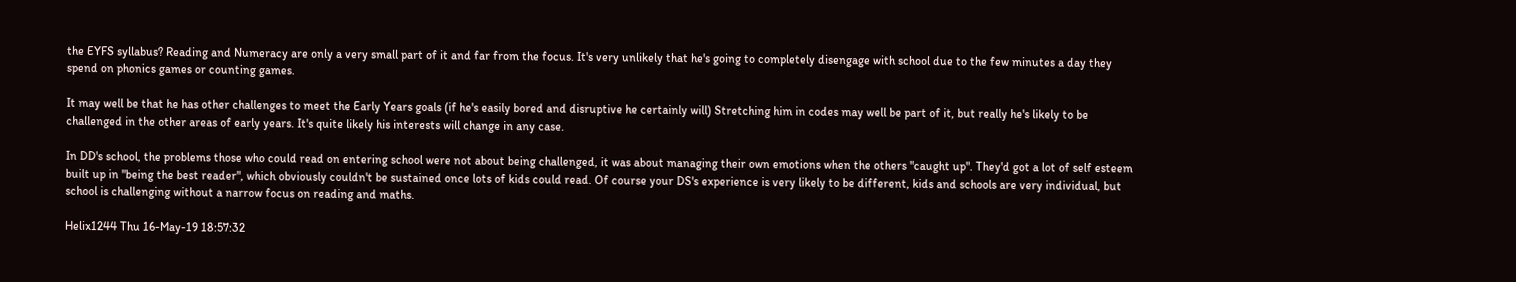the EYFS syllabus? Reading and Numeracy are only a very small part of it and far from the focus. It's very unlikely that he's going to completely disengage with school due to the few minutes a day they spend on phonics games or counting games.

It may well be that he has other challenges to meet the Early Years goals (if he's easily bored and disruptive he certainly will) Stretching him in codes may well be part of it, but really he's likely to be challenged in the other areas of early years. It's quite likely his interests will change in any case.

In DD's school, the problems those who could read on entering school were not about being challenged, it was about managing their own emotions when the others "caught up". They'd got a lot of self esteem built up in "being the best reader", which obviously couldn't be sustained once lots of kids could read. Of course your DS's experience is very likely to be different, kids and schools are very individual, but school is challenging without a narrow focus on reading and maths.

Helix1244 Thu 16-May-19 18:57:32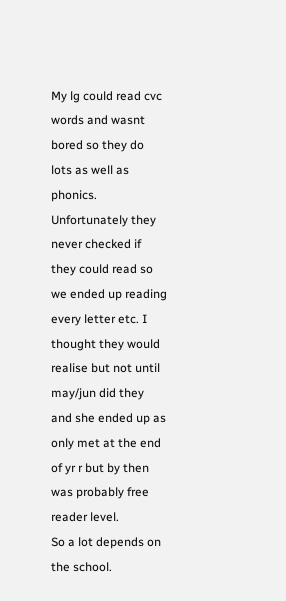My lg could read cvc words and wasnt bored so they do lots as well as phonics. Unfortunately they never checked if they could read so we ended up reading every letter etc. I thought they would realise but not until may/jun did they and she ended up as only met at the end of yr r but by then was probably free reader level.
So a lot depends on the school.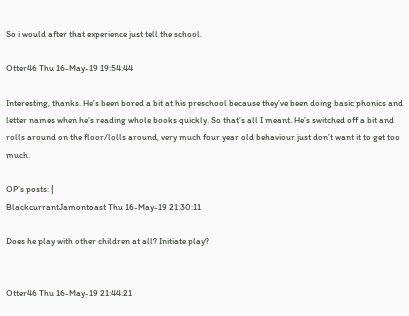So i would after that experience just tell the school.

Otter46 Thu 16-May-19 19:54:44

Interesting, thanks. He’s been bored a bit at his preschool because they’ve been doing basic phonics and letter names when he’s reading whole books quickly. So that’s all I meant. He’s switched off a bit and rolls around on the floor/lolls around, very much four year old behaviour just don’t want it to get too much.

OP’s posts: |
BlackcurrantJamontoast Thu 16-May-19 21:30:11

Does he play with other children at all? Initiate play?


Otter46 Thu 16-May-19 21:44:21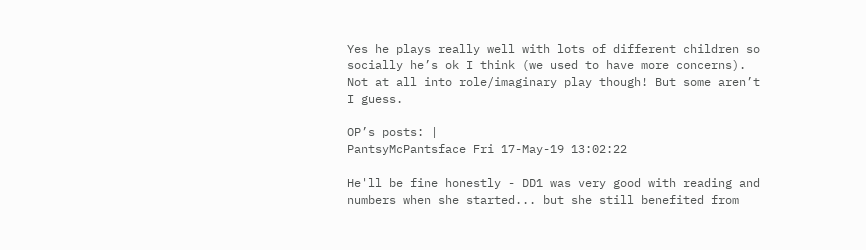Yes he plays really well with lots of different children so socially he’s ok I think (we used to have more concerns). Not at all into role/imaginary play though! But some aren’t I guess.

OP’s posts: |
PantsyMcPantsface Fri 17-May-19 13:02:22

He'll be fine honestly - DD1 was very good with reading and numbers when she started... but she still benefited from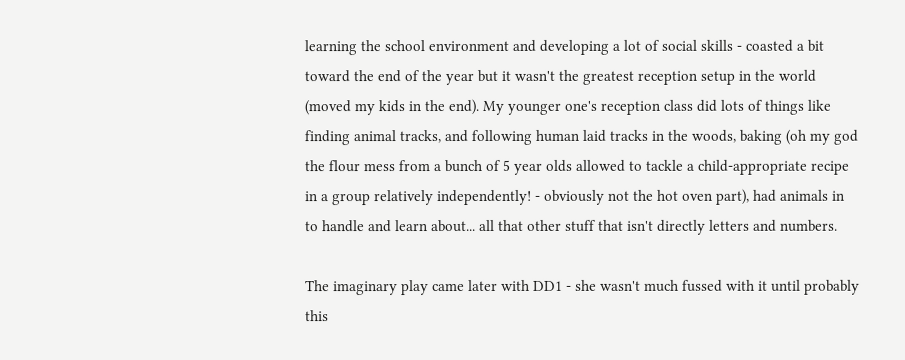learning the school environment and developing a lot of social skills - coasted a bit toward the end of the year but it wasn't the greatest reception setup in the world (moved my kids in the end). My younger one's reception class did lots of things like finding animal tracks, and following human laid tracks in the woods, baking (oh my god the flour mess from a bunch of 5 year olds allowed to tackle a child-appropriate recipe in a group relatively independently! - obviously not the hot oven part), had animals in to handle and learn about... all that other stuff that isn't directly letters and numbers.

The imaginary play came later with DD1 - she wasn't much fussed with it until probably this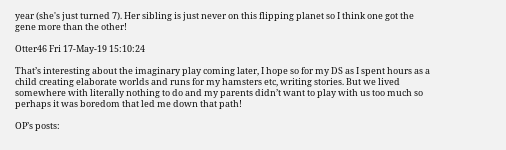year (she's just turned 7). Her sibling is just never on this flipping planet so I think one got the gene more than the other!

Otter46 Fri 17-May-19 15:10:24

That’s interesting about the imaginary play coming later, I hope so for my DS as I spent hours as a child creating elaborate worlds and runs for my hamsters etc, writing stories. But we lived somewhere with literally nothing to do and my parents didn’t want to play with us too much so perhaps it was boredom that led me down that path!

OP’s posts: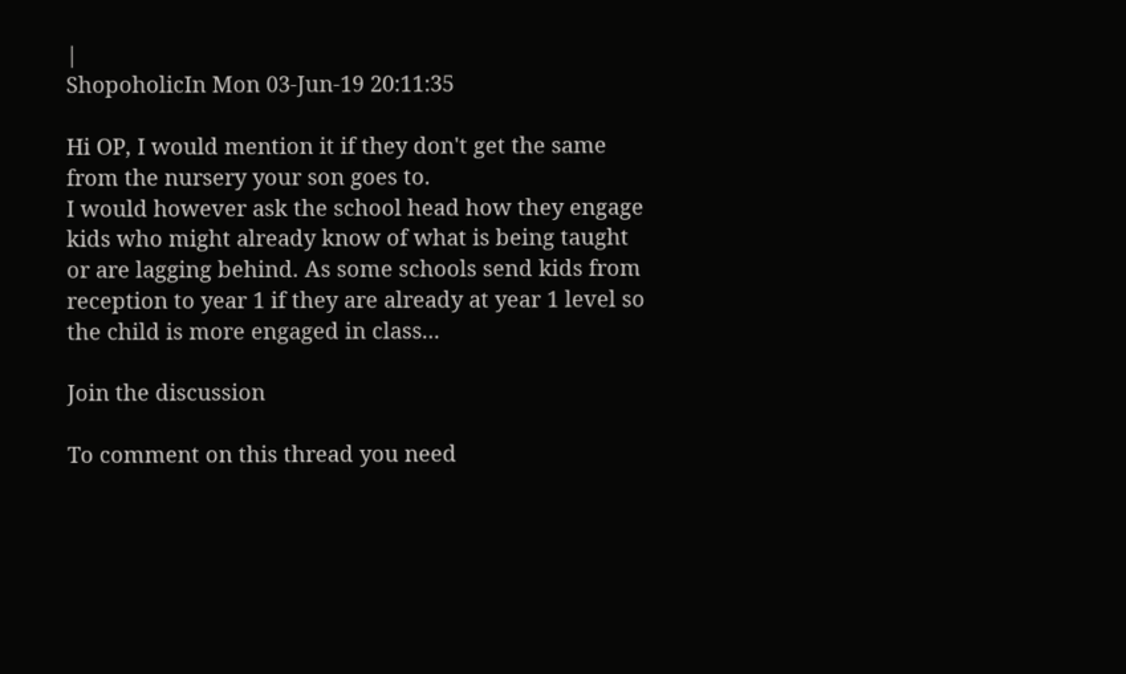|
ShopoholicIn Mon 03-Jun-19 20:11:35

Hi OP, I would mention it if they don't get the same from the nursery your son goes to.
I would however ask the school head how they engage kids who might already know of what is being taught or are lagging behind. As some schools send kids from reception to year 1 if they are already at year 1 level so the child is more engaged in class...

Join the discussion

To comment on this thread you need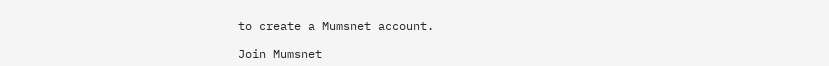to create a Mumsnet account.

Join Mumsnet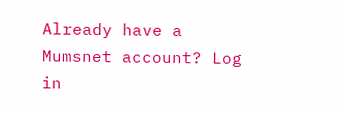Already have a Mumsnet account? Log in